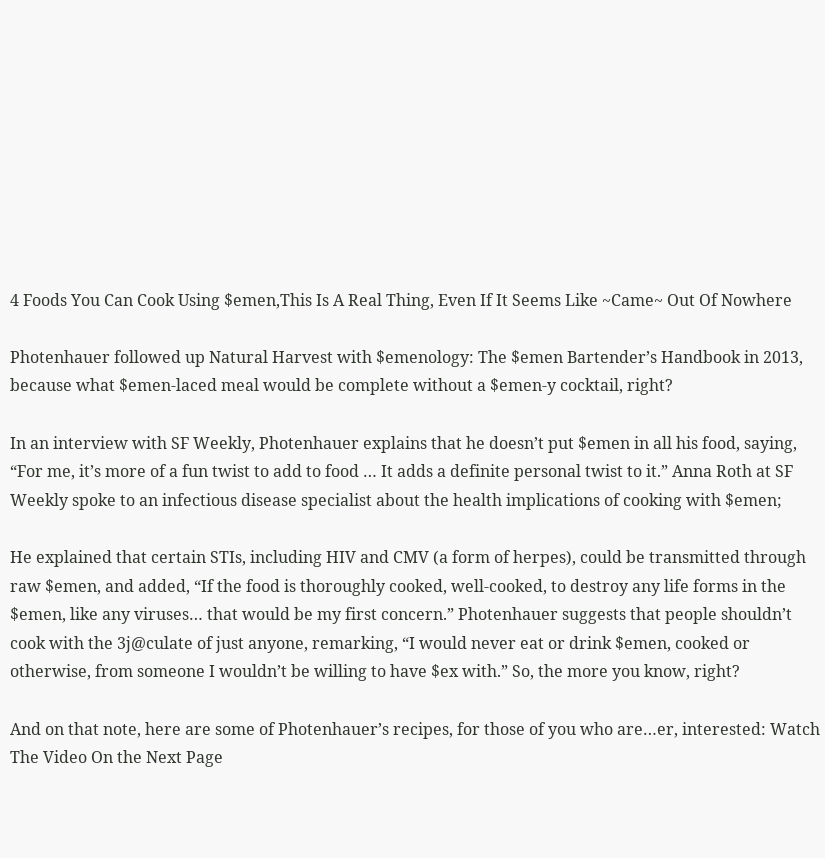4 Foods You Can Cook Using $emen,This Is A Real Thing, Even If It Seems Like ~Came~ Out Of Nowhere

Photenhauer followed up Natural Harvest with $emenology: The $emen Bartender’s Handbook in 2013, because what $emen-laced meal would be complete without a $emen-y cocktail, right?

In an interview with SF Weekly, Photenhauer explains that he doesn’t put $emen in all his food, saying, “For me, it’s more of a fun twist to add to food … It adds a definite personal twist to it.” Anna Roth at SF Weekly spoke to an infectious disease specialist about the health implications of cooking with $emen;

He explained that certain STIs, including HIV and CMV (a form of herpes), could be transmitted through raw $emen, and added, “If the food is thoroughly cooked, well-cooked, to destroy any life forms in the $emen, like any viruses… that would be my first concern.” Photenhauer suggests that people shouldn’t cook with the 3j@culate of just anyone, remarking, “I would never eat or drink $emen, cooked or otherwise, from someone I wouldn’t be willing to have $ex with.” So, the more you know, right?

And on that note, here are some of Photenhauer’s recipes, for those of you who are…er, interested: Watch The Video On the Next Page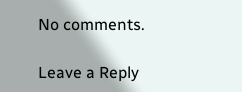No comments.

Leave a Reply